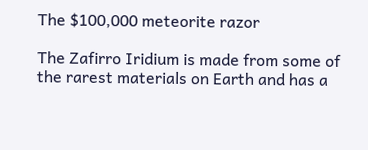The $100,000 meteorite razor

The Zafirro Iridium is made from some of the rarest materials on Earth and has a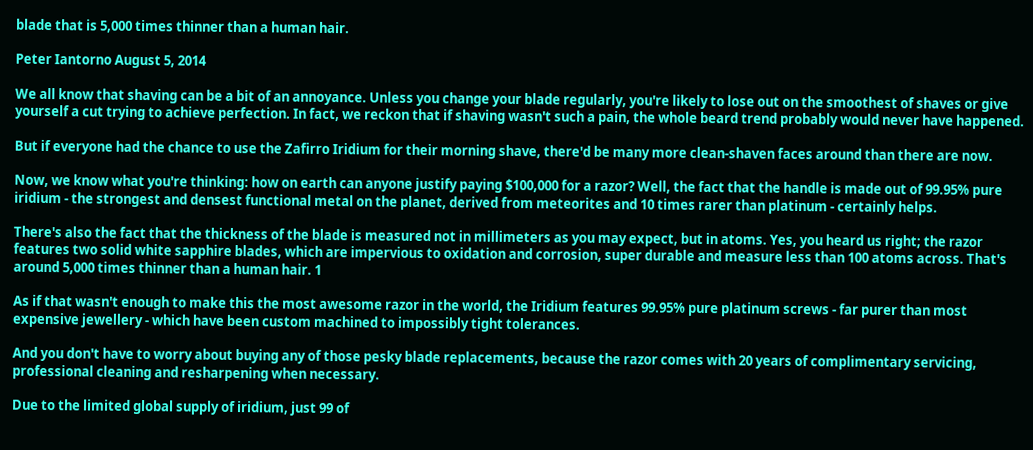blade that is 5,000 times thinner than a human hair.

Peter Iantorno August 5, 2014

We all know that shaving can be a bit of an annoyance. Unless you change your blade regularly, you're likely to lose out on the smoothest of shaves or give yourself a cut trying to achieve perfection. In fact, we reckon that if shaving wasn't such a pain, the whole beard trend probably would never have happened.

But if everyone had the chance to use the Zafirro Iridium for their morning shave, there'd be many more clean-shaven faces around than there are now.

Now, we know what you're thinking: how on earth can anyone justify paying $100,000 for a razor? Well, the fact that the handle is made out of 99.95% pure iridium - the strongest and densest functional metal on the planet, derived from meteorites and 10 times rarer than platinum - certainly helps.

There's also the fact that the thickness of the blade is measured not in millimeters as you may expect, but in atoms. Yes, you heard us right; the razor features two solid white sapphire blades, which are impervious to oxidation and corrosion, super durable and measure less than 100 atoms across. That's around 5,000 times thinner than a human hair. 1

As if that wasn't enough to make this the most awesome razor in the world, the Iridium features 99.95% pure platinum screws - far purer than most expensive jewellery - which have been custom machined to impossibly tight tolerances.

And you don't have to worry about buying any of those pesky blade replacements, because the razor comes with 20 years of complimentary servicing, professional cleaning and resharpening when necessary.

Due to the limited global supply of iridium, just 99 of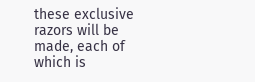these exclusive razors will be made, each of which is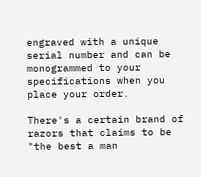engraved with a unique serial number and can be monogrammed to your specifications when you place your order.

There's a certain brand of razors that claims to be "the best a man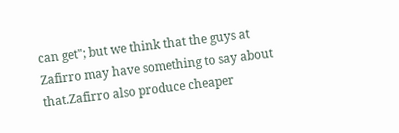can get"; but we think that the guys at Zafirro may have something to say about that.Zafirro also produce cheaper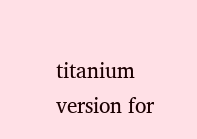titanium version for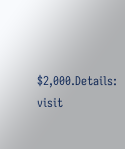$2,000.Details: visit